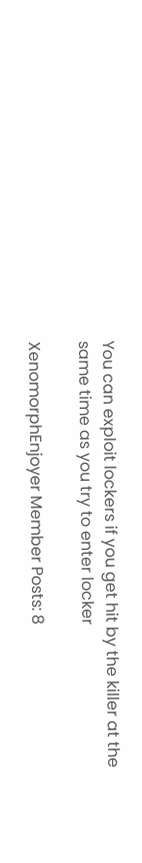You can exploit lockers if you get hit by the killer at the same time as you try to enter locker

XenomorphEnjoyer Member Posts: 8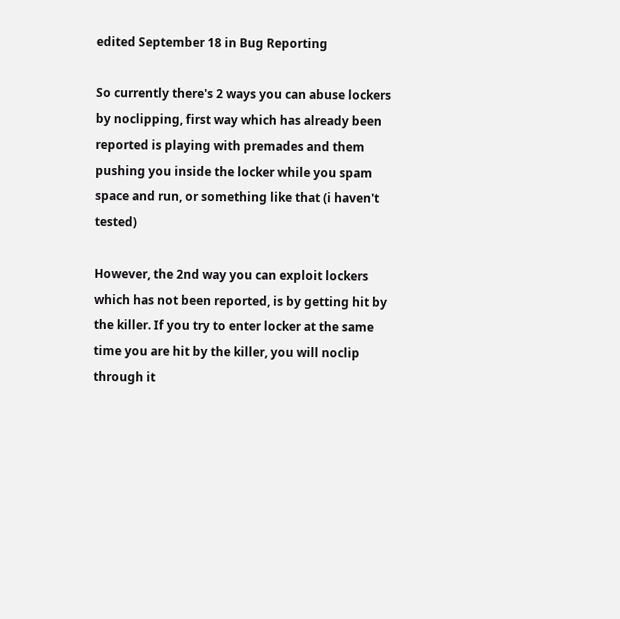edited September 18 in Bug Reporting

So currently there's 2 ways you can abuse lockers by noclipping, first way which has already been reported is playing with premades and them pushing you inside the locker while you spam space and run, or something like that (i haven't tested)

However, the 2nd way you can exploit lockers which has not been reported, is by getting hit by the killer. If you try to enter locker at the same time you are hit by the killer, you will noclip through it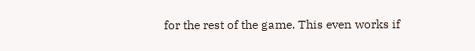for the rest of the game. This even works if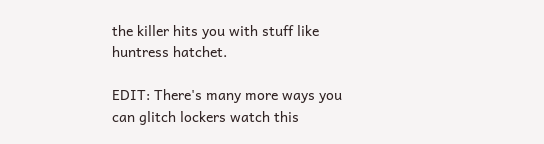the killer hits you with stuff like huntress hatchet.

EDIT: There's many more ways you can glitch lockers watch this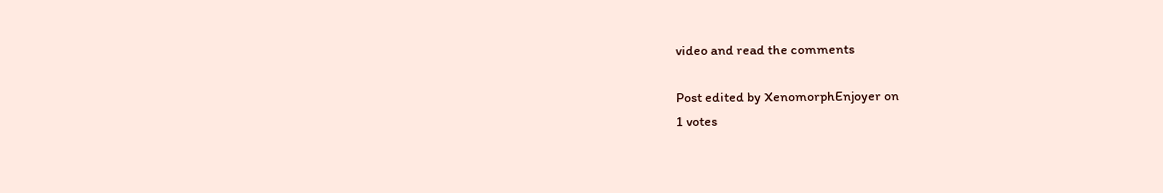video and read the comments

Post edited by XenomorphEnjoyer on
1 votes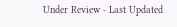Under Review · Last Updated